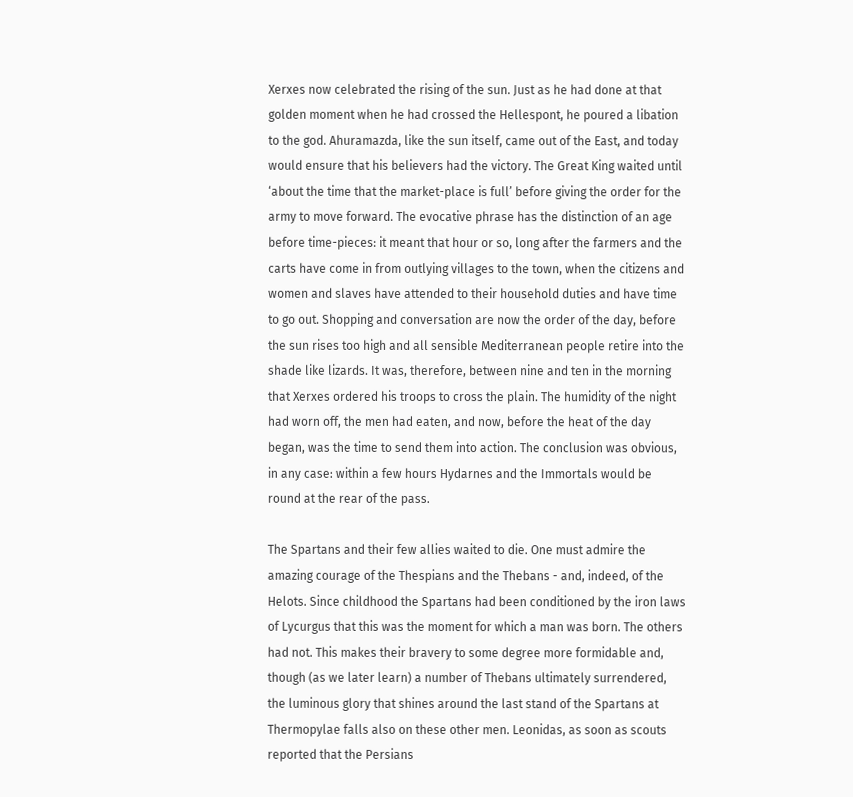Xerxes now celebrated the rising of the sun. Just as he had done at that golden moment when he had crossed the Hellespont, he poured a libation to the god. Ahuramazda, like the sun itself, came out of the East, and today would ensure that his believers had the victory. The Great King waited until ‘about the time that the market-place is full’ before giving the order for the army to move forward. The evocative phrase has the distinction of an age before time-pieces: it meant that hour or so, long after the farmers and the carts have come in from outlying villages to the town, when the citizens and women and slaves have attended to their household duties and have time to go out. Shopping and conversation are now the order of the day, before the sun rises too high and all sensible Mediterranean people retire into the shade like lizards. It was, therefore, between nine and ten in the morning that Xerxes ordered his troops to cross the plain. The humidity of the night had worn off, the men had eaten, and now, before the heat of the day began, was the time to send them into action. The conclusion was obvious, in any case: within a few hours Hydarnes and the Immortals would be round at the rear of the pass.

The Spartans and their few allies waited to die. One must admire the amazing courage of the Thespians and the Thebans - and, indeed, of the Helots. Since childhood the Spartans had been conditioned by the iron laws of Lycurgus that this was the moment for which a man was born. The others had not. This makes their bravery to some degree more formidable and, though (as we later learn) a number of Thebans ultimately surrendered, the luminous glory that shines around the last stand of the Spartans at Thermopylae falls also on these other men. Leonidas, as soon as scouts reported that the Persians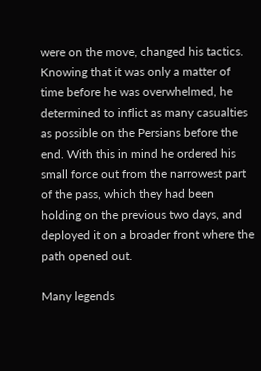were on the move, changed his tactics. Knowing that it was only a matter of time before he was overwhelmed, he determined to inflict as many casualties as possible on the Persians before the end. With this in mind he ordered his small force out from the narrowest part of the pass, which they had been holding on the previous two days, and deployed it on a broader front where the path opened out.

Many legends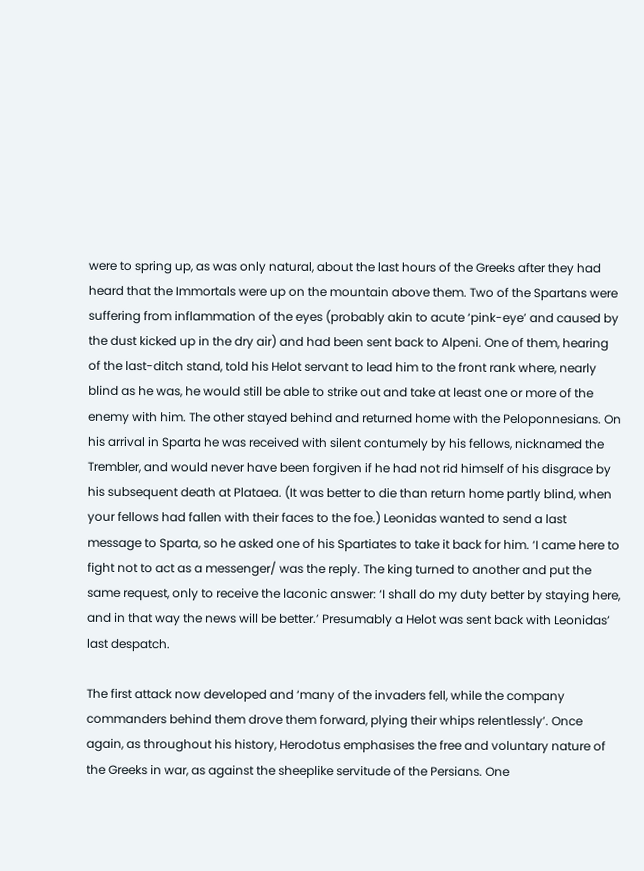were to spring up, as was only natural, about the last hours of the Greeks after they had heard that the Immortals were up on the mountain above them. Two of the Spartans were suffering from inflammation of the eyes (probably akin to acute ‘pink-eye’ and caused by the dust kicked up in the dry air) and had been sent back to Alpeni. One of them, hearing of the last-ditch stand, told his Helot servant to lead him to the front rank where, nearly blind as he was, he would still be able to strike out and take at least one or more of the enemy with him. The other stayed behind and returned home with the Peloponnesians. On his arrival in Sparta he was received with silent contumely by his fellows, nicknamed the Trembler, and would never have been forgiven if he had not rid himself of his disgrace by his subsequent death at Plataea. (It was better to die than return home partly blind, when your fellows had fallen with their faces to the foe.) Leonidas wanted to send a last message to Sparta, so he asked one of his Spartiates to take it back for him. ‘I came here to fight not to act as a messenger/ was the reply. The king turned to another and put the same request, only to receive the laconic answer: ‘I shall do my duty better by staying here, and in that way the news will be better.’ Presumably a Helot was sent back with Leonidas’ last despatch.

The first attack now developed and ‘many of the invaders fell, while the company commanders behind them drove them forward, plying their whips relentlessly’. Once again, as throughout his history, Herodotus emphasises the free and voluntary nature of the Greeks in war, as against the sheeplike servitude of the Persians. One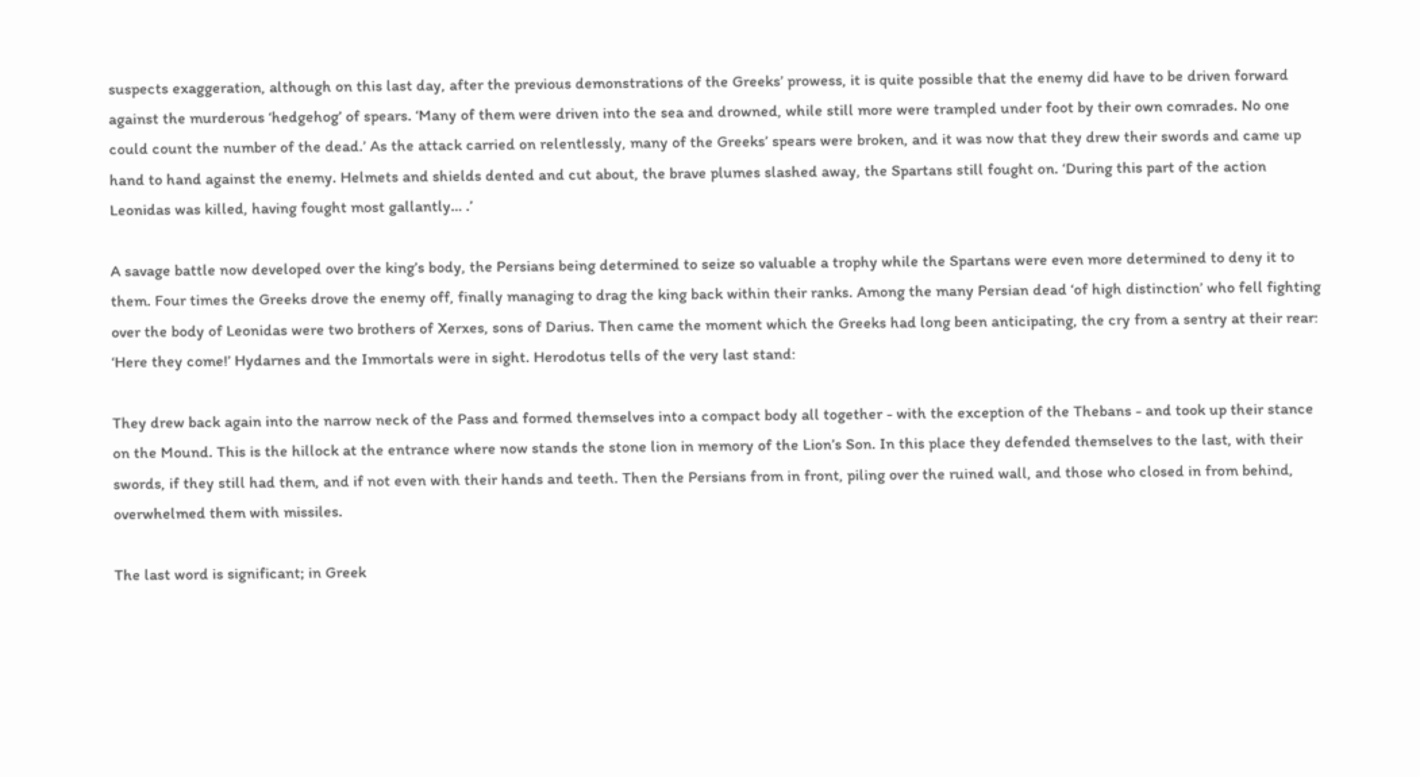suspects exaggeration, although on this last day, after the previous demonstrations of the Greeks’ prowess, it is quite possible that the enemy did have to be driven forward against the murderous ‘hedgehog’ of spears. ‘Many of them were driven into the sea and drowned, while still more were trampled under foot by their own comrades. No one could count the number of the dead.’ As the attack carried on relentlessly, many of the Greeks’ spears were broken, and it was now that they drew their swords and came up hand to hand against the enemy. Helmets and shields dented and cut about, the brave plumes slashed away, the Spartans still fought on. ‘During this part of the action Leonidas was killed, having fought most gallantly… .’

A savage battle now developed over the king’s body, the Persians being determined to seize so valuable a trophy while the Spartans were even more determined to deny it to them. Four times the Greeks drove the enemy off, finally managing to drag the king back within their ranks. Among the many Persian dead ‘of high distinction’ who fell fighting over the body of Leonidas were two brothers of Xerxes, sons of Darius. Then came the moment which the Greeks had long been anticipating, the cry from a sentry at their rear: ‘Here they come!’ Hydarnes and the Immortals were in sight. Herodotus tells of the very last stand:

They drew back again into the narrow neck of the Pass and formed themselves into a compact body all together - with the exception of the Thebans - and took up their stance on the Mound. This is the hillock at the entrance where now stands the stone lion in memory of the Lion’s Son. In this place they defended themselves to the last, with their swords, if they still had them, and if not even with their hands and teeth. Then the Persians from in front, piling over the ruined wall, and those who closed in from behind, overwhelmed them with missiles.

The last word is significant; in Greek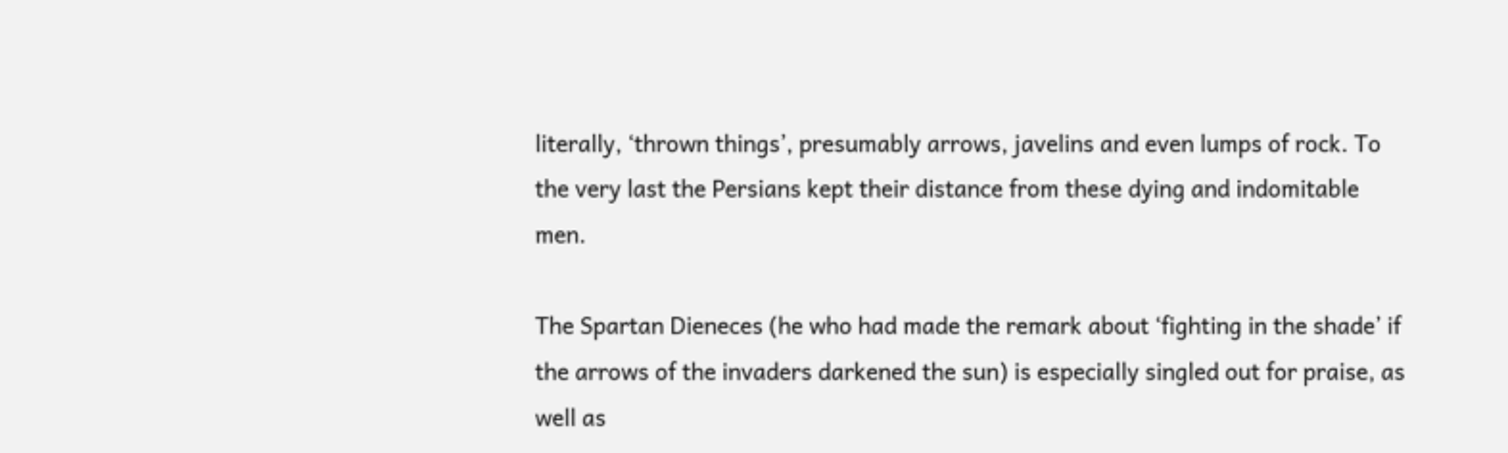literally, ‘thrown things’, presumably arrows, javelins and even lumps of rock. To the very last the Persians kept their distance from these dying and indomitable men.

The Spartan Dieneces (he who had made the remark about ‘fighting in the shade’ if the arrows of the invaders darkened the sun) is especially singled out for praise, as well as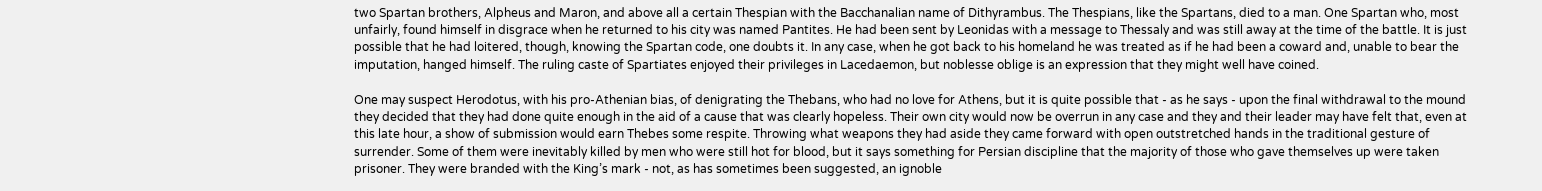two Spartan brothers, Alpheus and Maron, and above all a certain Thespian with the Bacchanalian name of Dithyrambus. The Thespians, like the Spartans, died to a man. One Spartan who, most unfairly, found himself in disgrace when he returned to his city was named Pantites. He had been sent by Leonidas with a message to Thessaly and was still away at the time of the battle. It is just possible that he had loitered, though, knowing the Spartan code, one doubts it. In any case, when he got back to his homeland he was treated as if he had been a coward and, unable to bear the imputation, hanged himself. The ruling caste of Spartiates enjoyed their privileges in Lacedaemon, but noblesse oblige is an expression that they might well have coined.

One may suspect Herodotus, with his pro-Athenian bias, of denigrating the Thebans, who had no love for Athens, but it is quite possible that - as he says - upon the final withdrawal to the mound they decided that they had done quite enough in the aid of a cause that was clearly hopeless. Their own city would now be overrun in any case and they and their leader may have felt that, even at this late hour, a show of submission would earn Thebes some respite. Throwing what weapons they had aside they came forward with open outstretched hands in the traditional gesture of surrender. Some of them were inevitably killed by men who were still hot for blood, but it says something for Persian discipline that the majority of those who gave themselves up were taken prisoner. They were branded with the King’s mark - not, as has sometimes been suggested, an ignoble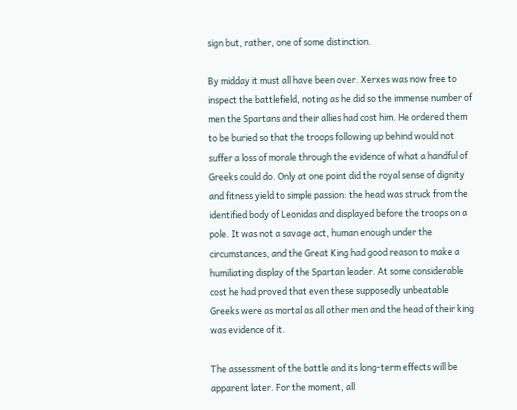sign but, rather, one of some distinction.

By midday it must all have been over. Xerxes was now free to inspect the battlefield, noting as he did so the immense number of men the Spartans and their allies had cost him. He ordered them to be buried so that the troops following up behind would not suffer a loss of morale through the evidence of what a handful of Greeks could do. Only at one point did the royal sense of dignity and fitness yield to simple passion: the head was struck from the identified body of Leonidas and displayed before the troops on a pole. It was not a savage act, human enough under the circumstances, and the Great King had good reason to make a humiliating display of the Spartan leader. At some considerable cost he had proved that even these supposedly unbeatable Greeks were as mortal as all other men and the head of their king was evidence of it.

The assessment of the battle and its long-term effects will be apparent later. For the moment, all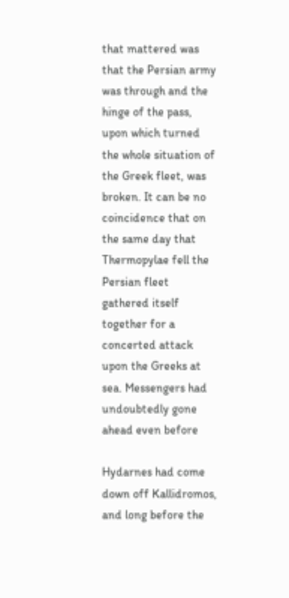that mattered was that the Persian army was through and the hinge of the pass, upon which turned the whole situation of the Greek fleet, was broken. It can be no coincidence that on the same day that Thermopylae fell the Persian fleet gathered itself together for a concerted attack upon the Greeks at sea. Messengers had undoubtedly gone ahead even before

Hydarnes had come down off Kallidromos, and long before the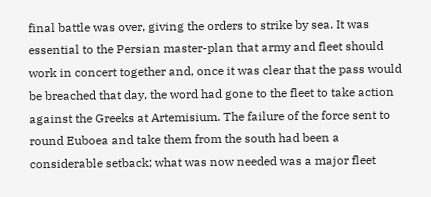final battle was over, giving the orders to strike by sea. It was essential to the Persian master-plan that army and fleet should work in concert together and, once it was clear that the pass would be breached that day, the word had gone to the fleet to take action against the Greeks at Artemisium. The failure of the force sent to round Euboea and take them from the south had been a considerable setback; what was now needed was a major fleet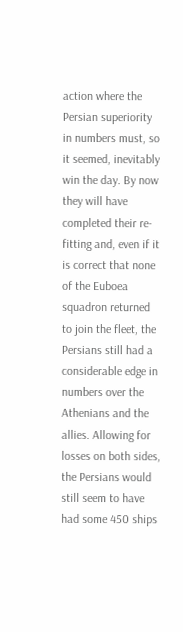action where the Persian superiority in numbers must, so it seemed, inevitably win the day. By now they will have completed their re-fitting and, even if it is correct that none of the Euboea squadron returned to join the fleet, the Persians still had a considerable edge in numbers over the Athenians and the allies. Allowing for losses on both sides, the Persians would still seem to have had some 450 ships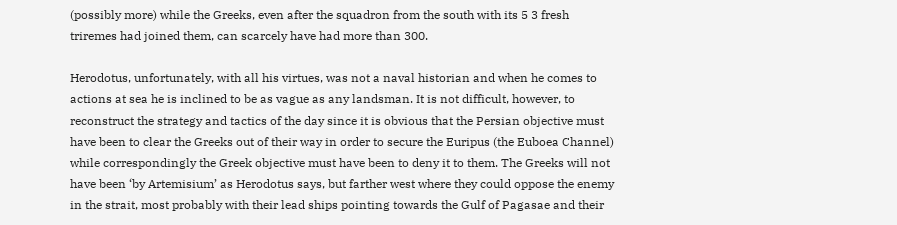(possibly more) while the Greeks, even after the squadron from the south with its 5 3 fresh triremes had joined them, can scarcely have had more than 300.

Herodotus, unfortunately, with all his virtues, was not a naval historian and when he comes to actions at sea he is inclined to be as vague as any landsman. It is not difficult, however, to reconstruct the strategy and tactics of the day since it is obvious that the Persian objective must have been to clear the Greeks out of their way in order to secure the Euripus (the Euboea Channel) while correspondingly the Greek objective must have been to deny it to them. The Greeks will not have been ‘by Artemisium’ as Herodotus says, but farther west where they could oppose the enemy in the strait, most probably with their lead ships pointing towards the Gulf of Pagasae and their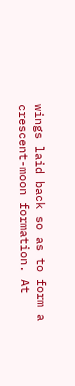wings laid back so as to form a crescent-moon formation. At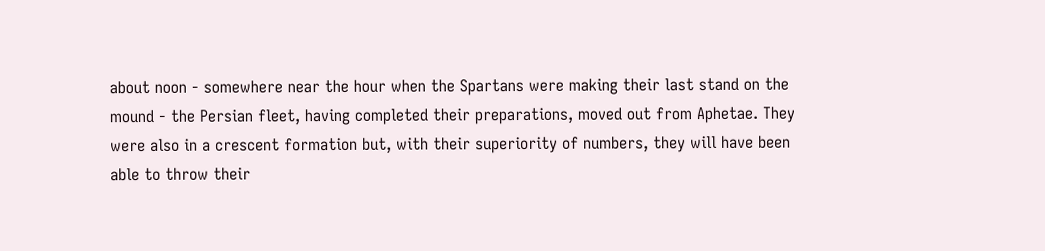about noon - somewhere near the hour when the Spartans were making their last stand on the mound - the Persian fleet, having completed their preparations, moved out from Aphetae. They were also in a crescent formation but, with their superiority of numbers, they will have been able to throw their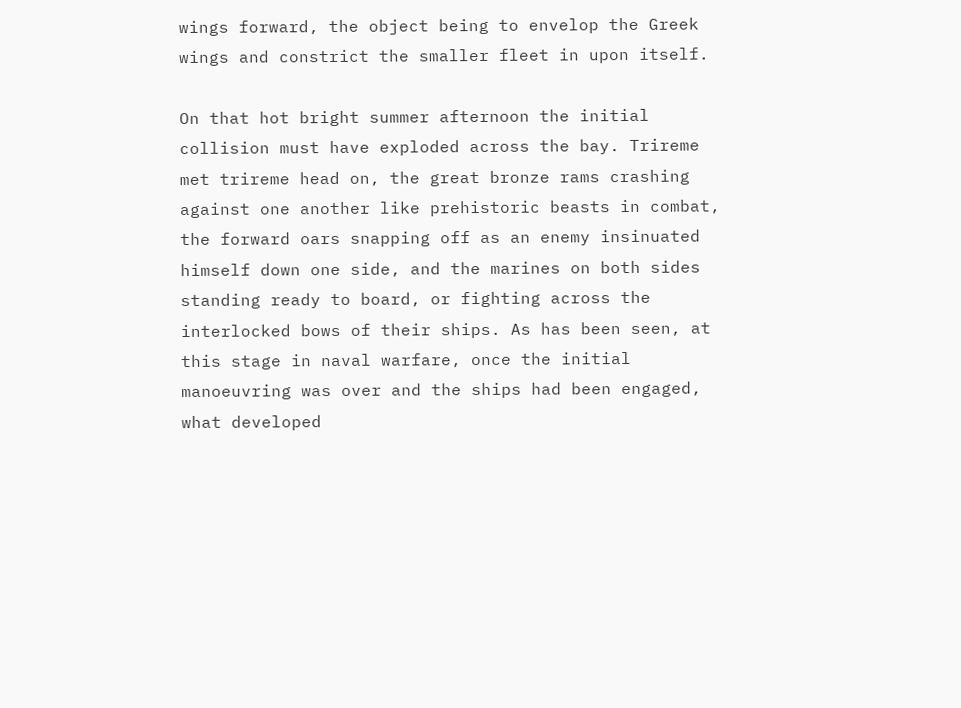wings forward, the object being to envelop the Greek wings and constrict the smaller fleet in upon itself.

On that hot bright summer afternoon the initial collision must have exploded across the bay. Trireme met trireme head on, the great bronze rams crashing against one another like prehistoric beasts in combat, the forward oars snapping off as an enemy insinuated himself down one side, and the marines on both sides standing ready to board, or fighting across the interlocked bows of their ships. As has been seen, at this stage in naval warfare, once the initial manoeuvring was over and the ships had been engaged, what developed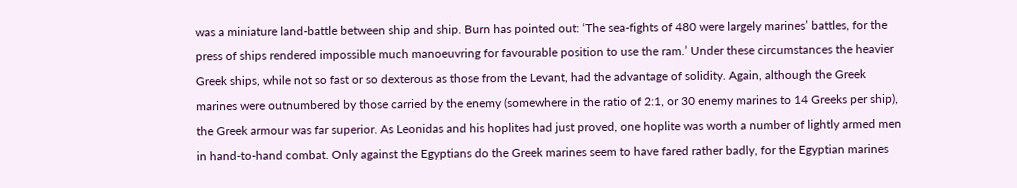was a miniature land-battle between ship and ship. Burn has pointed out: ‘The sea-fights of 480 were largely marines’ battles, for the press of ships rendered impossible much manoeuvring for favourable position to use the ram.’ Under these circumstances the heavier Greek ships, while not so fast or so dexterous as those from the Levant, had the advantage of solidity. Again, although the Greek marines were outnumbered by those carried by the enemy (somewhere in the ratio of 2:1, or 30 enemy marines to 14 Greeks per ship), the Greek armour was far superior. As Leonidas and his hoplites had just proved, one hoplite was worth a number of lightly armed men in hand-to-hand combat. Only against the Egyptians do the Greek marines seem to have fared rather badly, for the Egyptian marines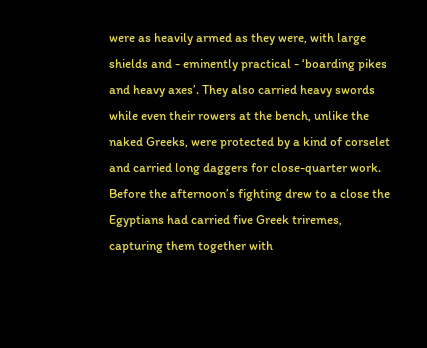were as heavily armed as they were, with large shields and - eminently practical - ‘boarding pikes and heavy axes’. They also carried heavy swords while even their rowers at the bench, unlike the naked Greeks, were protected by a kind of corselet and carried long daggers for close-quarter work. Before the afternoon’s fighting drew to a close the Egyptians had carried five Greek triremes, capturing them together with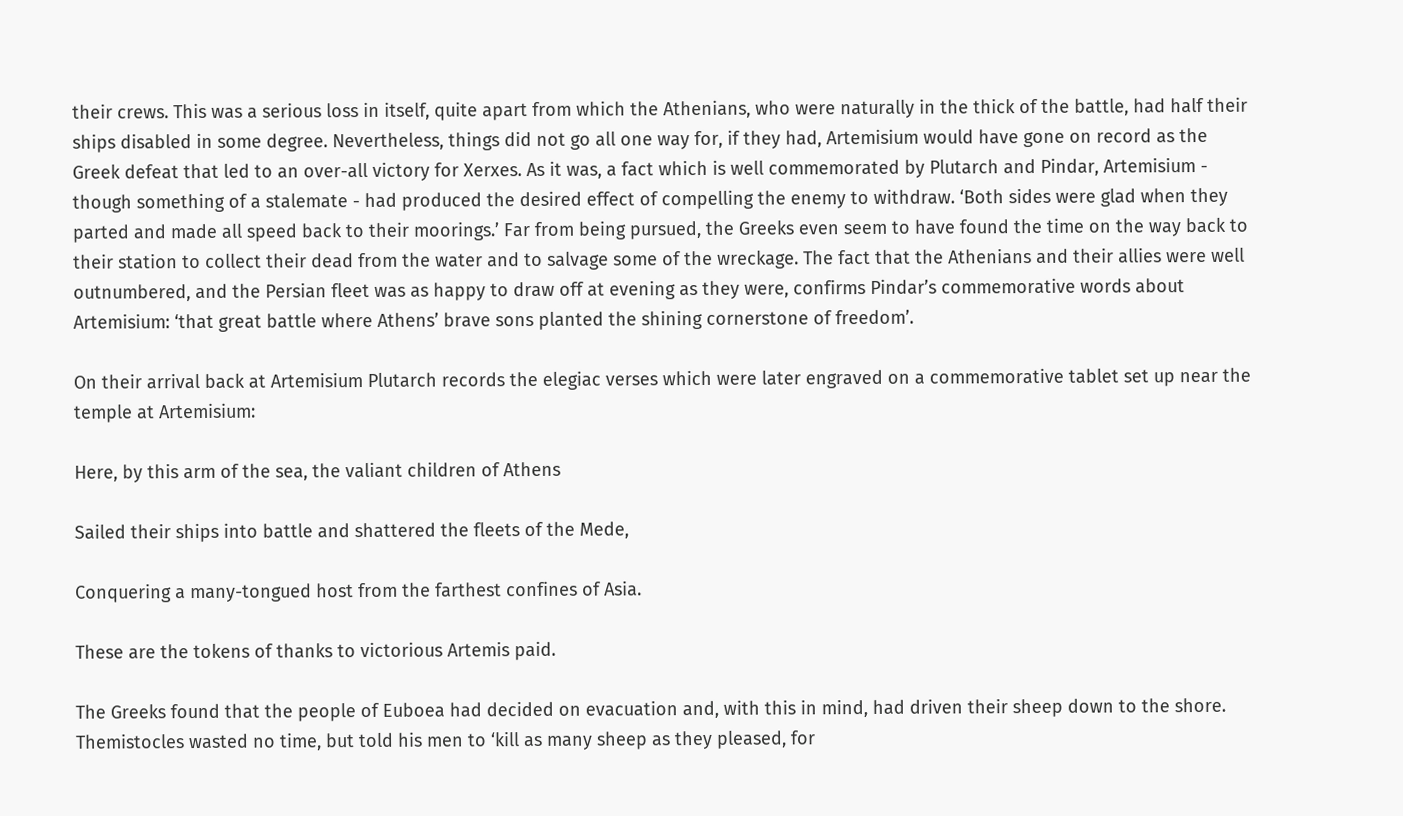their crews. This was a serious loss in itself, quite apart from which the Athenians, who were naturally in the thick of the battle, had half their ships disabled in some degree. Nevertheless, things did not go all one way for, if they had, Artemisium would have gone on record as the Greek defeat that led to an over-all victory for Xerxes. As it was, a fact which is well commemorated by Plutarch and Pindar, Artemisium - though something of a stalemate - had produced the desired effect of compelling the enemy to withdraw. ‘Both sides were glad when they parted and made all speed back to their moorings.’ Far from being pursued, the Greeks even seem to have found the time on the way back to their station to collect their dead from the water and to salvage some of the wreckage. The fact that the Athenians and their allies were well outnumbered, and the Persian fleet was as happy to draw off at evening as they were, confirms Pindar’s commemorative words about Artemisium: ‘that great battle where Athens’ brave sons planted the shining cornerstone of freedom’.

On their arrival back at Artemisium Plutarch records the elegiac verses which were later engraved on a commemorative tablet set up near the temple at Artemisium:

Here, by this arm of the sea, the valiant children of Athens

Sailed their ships into battle and shattered the fleets of the Mede,

Conquering a many-tongued host from the farthest confines of Asia.

These are the tokens of thanks to victorious Artemis paid.

The Greeks found that the people of Euboea had decided on evacuation and, with this in mind, had driven their sheep down to the shore. Themistocles wasted no time, but told his men to ‘kill as many sheep as they pleased, for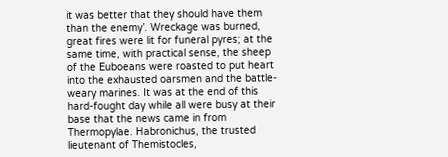it was better that they should have them than the enemy’. Wreckage was burned, great fires were lit for funeral pyres; at the same time, with practical sense, the sheep of the Euboeans were roasted to put heart into the exhausted oarsmen and the battle-weary marines. It was at the end of this hard-fought day while all were busy at their base that the news came in from Thermopylae. Habronichus, the trusted lieutenant of Themistocles,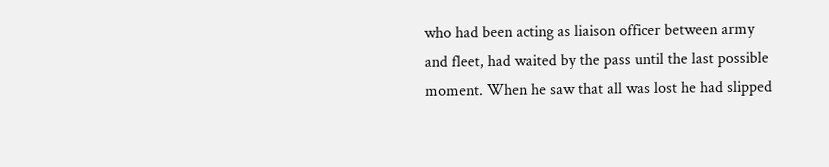who had been acting as liaison officer between army and fleet, had waited by the pass until the last possible moment. When he saw that all was lost he had slipped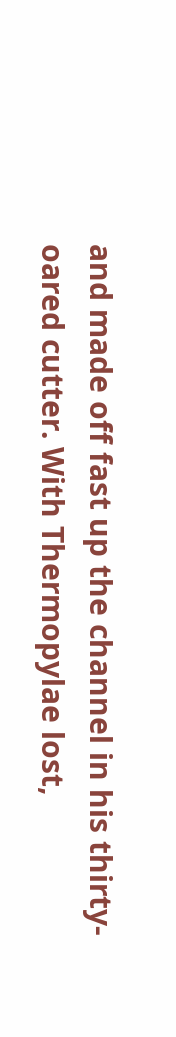and made off fast up the channel in his thirty-oared cutter. With Thermopylae lost,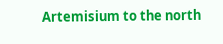Artemisium to the north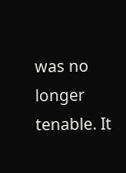was no longer tenable. It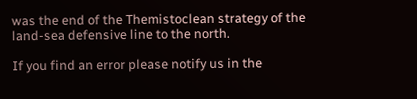was the end of the Themistoclean strategy of the land-sea defensive line to the north.

If you find an error please notify us in the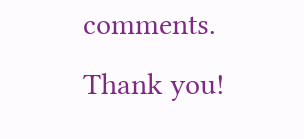comments. Thank you!